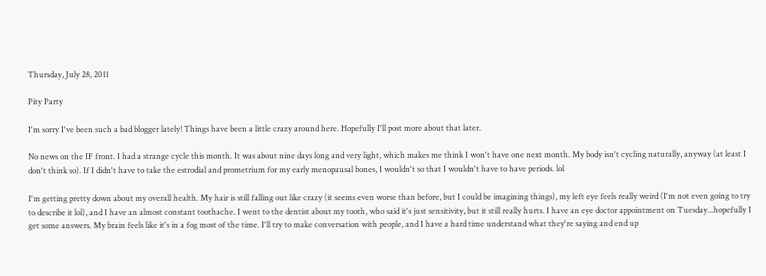Thursday, July 28, 2011

Pity Party

I'm sorry I've been such a bad blogger lately! Things have been a little crazy around here. Hopefully I'll post more about that later.

No news on the IF front. I had a strange cycle this month. It was about nine days long and very light, which makes me think I won't have one next month. My body isn't cycling naturally, anyway (at least I don't think so). If I didn't have to take the estrodial and prometrium for my early menopausal bones, I wouldn't so that I wouldn't have to have periods. lol

I'm getting pretty down about my overall health. My hair is still falling out like crazy (it seems even worse than before, but I could be imagining things), my left eye feels really weird (I'm not even going to try to describe it lol), and I have an almost constant toothache. I went to the dentist about my tooth, who said it's just sensitivity, but it still really hurts. I have an eye doctor appointment on Tuesday...hopefully I get some answers. My brain feels like it's in a fog most of the time. I'll try to make conversation with people, and I have a hard time understand what they're saying and end up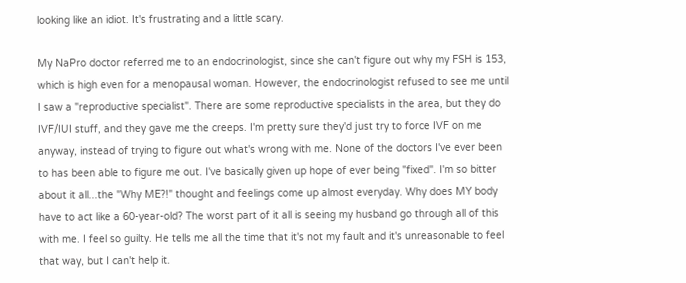looking like an idiot. It's frustrating and a little scary.

My NaPro doctor referred me to an endocrinologist, since she can't figure out why my FSH is 153, which is high even for a menopausal woman. However, the endocrinologist refused to see me until I saw a "reproductive specialist". There are some reproductive specialists in the area, but they do IVF/IUI stuff, and they gave me the creeps. I'm pretty sure they'd just try to force IVF on me anyway, instead of trying to figure out what's wrong with me. None of the doctors I've ever been to has been able to figure me out. I've basically given up hope of ever being "fixed". I'm so bitter about it all...the "Why ME?!" thought and feelings come up almost everyday. Why does MY body have to act like a 60-year-old? The worst part of it all is seeing my husband go through all of this with me. I feel so guilty. He tells me all the time that it's not my fault and it's unreasonable to feel that way, but I can't help it.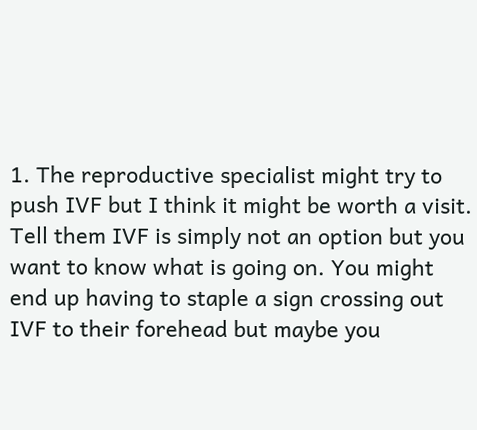1. The reproductive specialist might try to push IVF but I think it might be worth a visit. Tell them IVF is simply not an option but you want to know what is going on. You might end up having to staple a sign crossing out IVF to their forehead but maybe you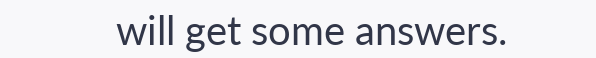will get some answers.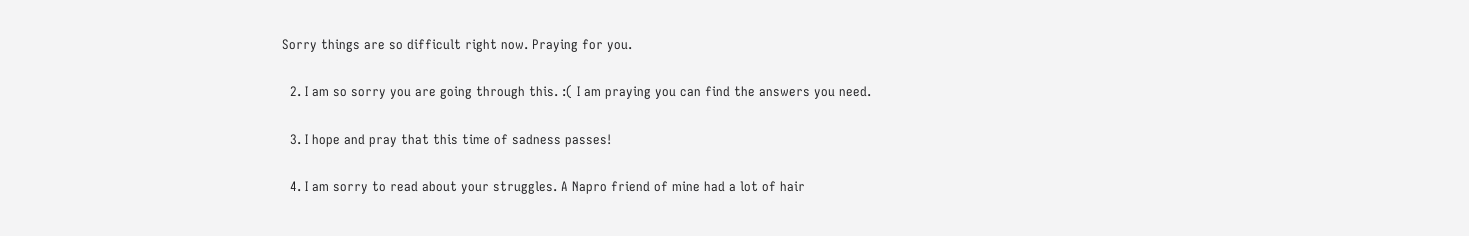Sorry things are so difficult right now. Praying for you.

  2. I am so sorry you are going through this. :( I am praying you can find the answers you need.

  3. I hope and pray that this time of sadness passes!

  4. I am sorry to read about your struggles. A Napro friend of mine had a lot of hair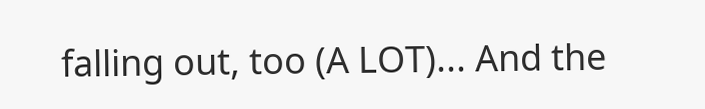falling out, too (A LOT)... And the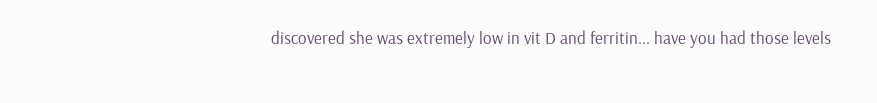discovered she was extremely low in vit D and ferritin... have you had those levels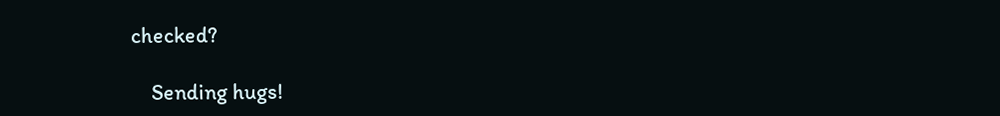checked?

    Sending hugs!